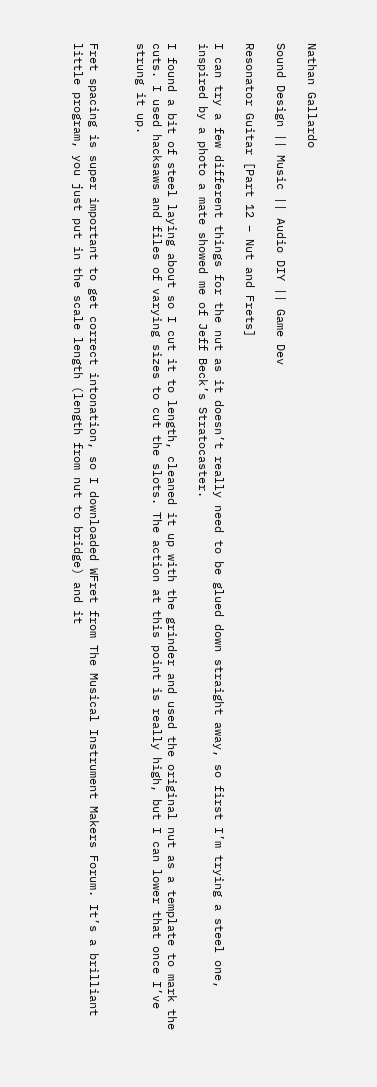Nathan Gallardo

Sound Design || Music || Audio DIY || Game Dev

Resonator Guitar [Part 12 – Nut and Frets]

I can try a few different things for the nut as it doesn’t really need to be glued down straight away, so first I’m trying a steel one, inspired by a photo a mate showed me of Jeff Beck’s Stratocaster.

I found a bit of steel laying about so I cut it to length, cleaned it up with the grinder and used the original nut as a template to mark the cuts. I used hacksaws and files of varying sizes to cut the slots. The action at this point is really high, but I can lower that once I’ve strung it up.


Fret spacing is super important to get correct intonation, so I downloaded WFret from The Musical Instrument Makers Forum. It’s a brilliant little program, you just put in the scale length (length from nut to bridge) and it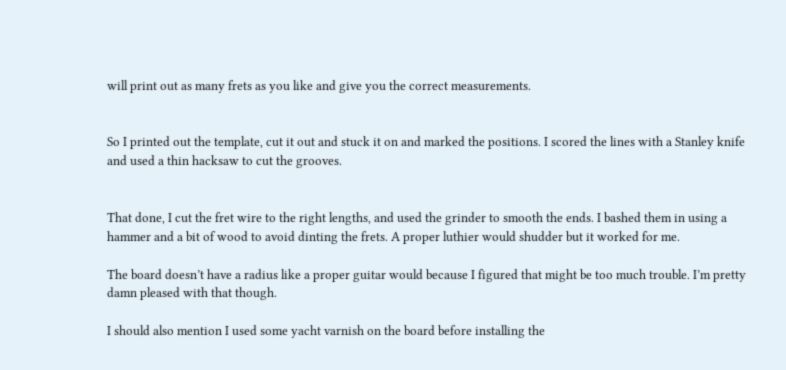will print out as many frets as you like and give you the correct measurements.


So I printed out the template, cut it out and stuck it on and marked the positions. I scored the lines with a Stanley knife and used a thin hacksaw to cut the grooves.


That done, I cut the fret wire to the right lengths, and used the grinder to smooth the ends. I bashed them in using a hammer and a bit of wood to avoid dinting the frets. A proper luthier would shudder but it worked for me.

The board doesn’t have a radius like a proper guitar would because I figured that might be too much trouble. I’m pretty damn pleased with that though.

I should also mention I used some yacht varnish on the board before installing the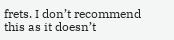frets. I don’t recommend this as it doesn’t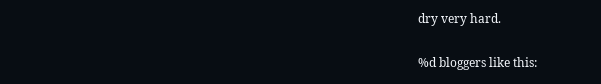dry very hard.

%d bloggers like this: